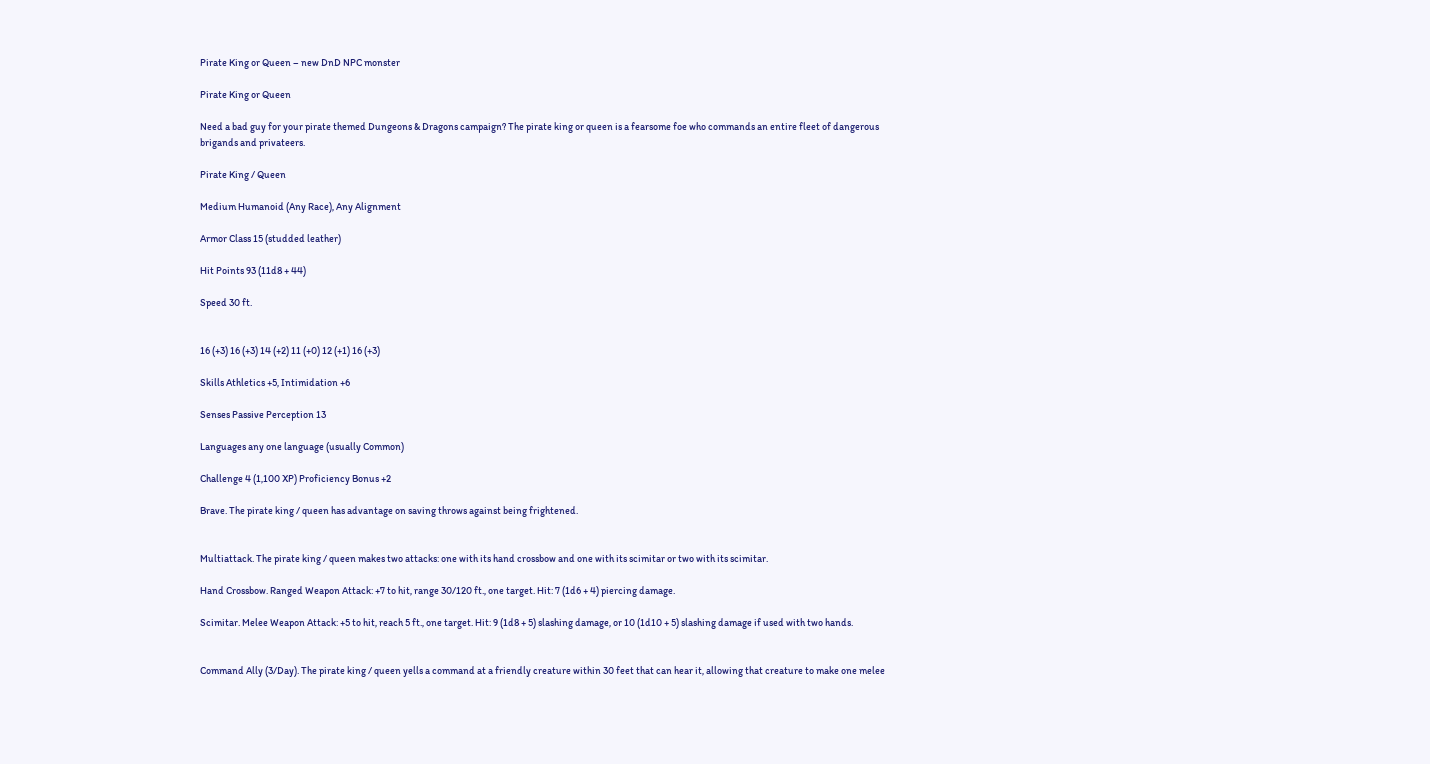Pirate King or Queen – new DnD NPC monster

Pirate King or Queen

Need a bad guy for your pirate themed Dungeons & Dragons campaign? The pirate king or queen is a fearsome foe who commands an entire fleet of dangerous brigands and privateers.

Pirate King / Queen

Medium Humanoid (Any Race), Any Alignment

Armor Class 15 (studded leather)

Hit Points 93 (11d8 + 44)

Speed 30 ft.


16 (+3) 16 (+3) 14 (+2) 11 (+0) 12 (+1) 16 (+3)

Skills Athletics +5, Intimidation +6

Senses Passive Perception 13

Languages any one language (usually Common)

Challenge 4 (1,100 XP) Proficiency Bonus +2

Brave. The pirate king / queen has advantage on saving throws against being frightened.


Multiattack. The pirate king / queen makes two attacks: one with its hand crossbow and one with its scimitar or two with its scimitar.

Hand Crossbow. Ranged Weapon Attack: +7 to hit, range 30/120 ft., one target. Hit: 7 (1d6 + 4) piercing damage.

Scimitar. Melee Weapon Attack: +5 to hit, reach 5 ft., one target. Hit: 9 (1d8 + 5) slashing damage, or 10 (1d10 + 5) slashing damage if used with two hands.


Command Ally (3/Day). The pirate king / queen yells a command at a friendly creature within 30 feet that can hear it, allowing that creature to make one melee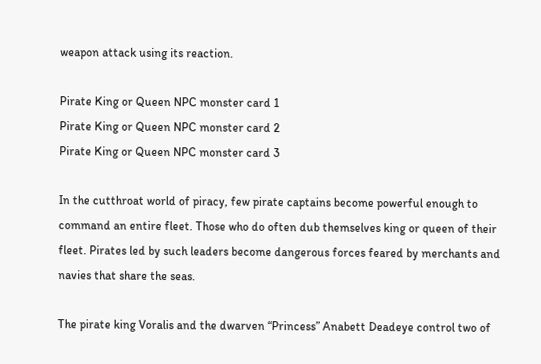weapon attack using its reaction.

Pirate King or Queen NPC monster card 1
Pirate King or Queen NPC monster card 2
Pirate King or Queen NPC monster card 3

In the cutthroat world of piracy, few pirate captains become powerful enough to command an entire fleet. Those who do often dub themselves king or queen of their fleet. Pirates led by such leaders become dangerous forces feared by merchants and navies that share the seas.

The pirate king Voralis and the dwarven “Princess” Anabett Deadeye control two of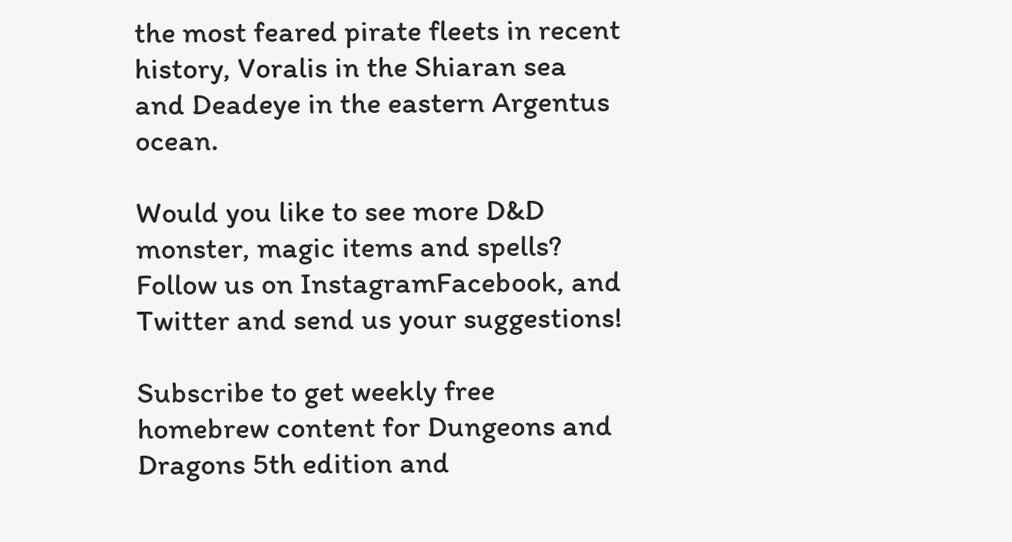the most feared pirate fleets in recent history, Voralis in the Shiaran sea and Deadeye in the eastern Argentus ocean.

Would you like to see more D&D monster, magic items and spells? Follow us on InstagramFacebook, and Twitter and send us your suggestions!

Subscribe to get weekly free homebrew content for Dungeons and Dragons 5th edition and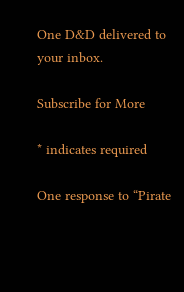One D&D delivered to your inbox.

Subscribe for More

* indicates required

One response to “Pirate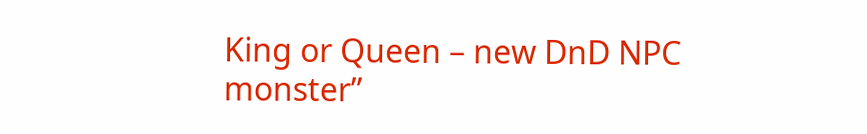King or Queen – new DnD NPC monster”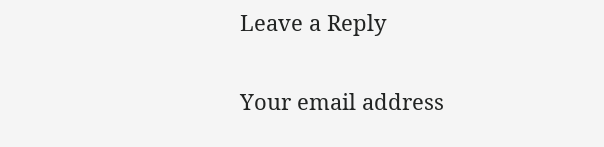Leave a Reply

Your email address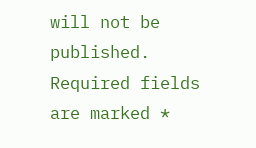will not be published. Required fields are marked *